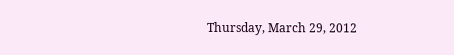Thursday, March 29, 2012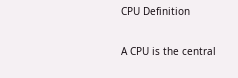CPU Definition

A CPU is the central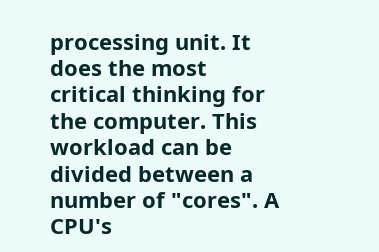processing unit. It does the most critical thinking for the computer. This workload can be divided between a number of "cores". A CPU's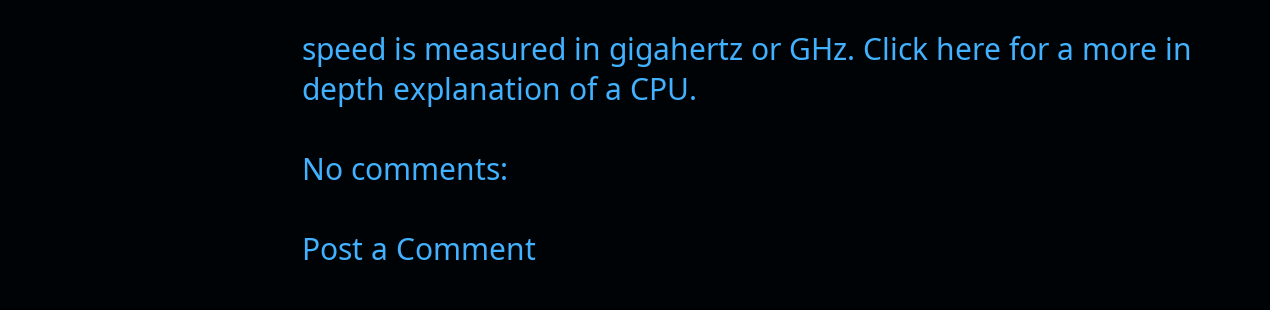speed is measured in gigahertz or GHz. Click here for a more in depth explanation of a CPU.

No comments:

Post a Comment